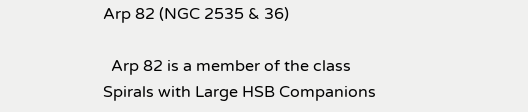Arp 82 (NGC 2535 & 36)

  Arp 82 is a member of the class Spirals with Large HSB Companions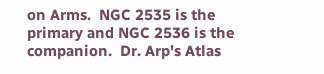on Arms.  NGC 2535 is the primary and NGC 2536 is the companion.  Dr. Arp's Atlas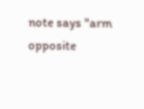note says "arm opposite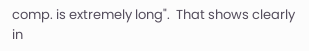comp. is extremely long".  That shows clearly in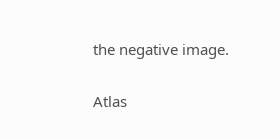the negative image.

Atlas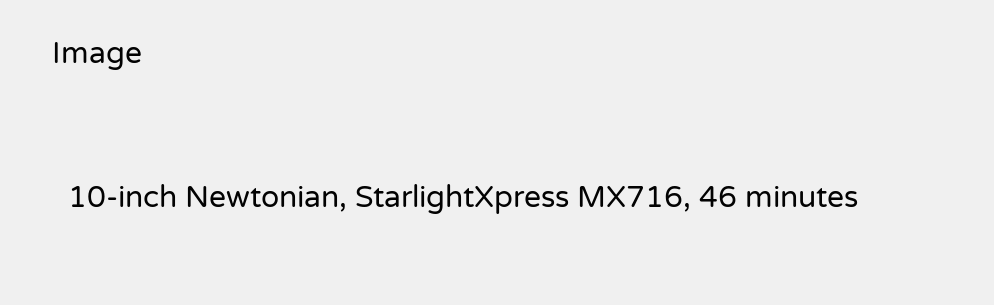Image


  10-inch Newtonian, StarlightXpress MX716, 46 minutes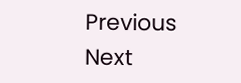Previous                      Next